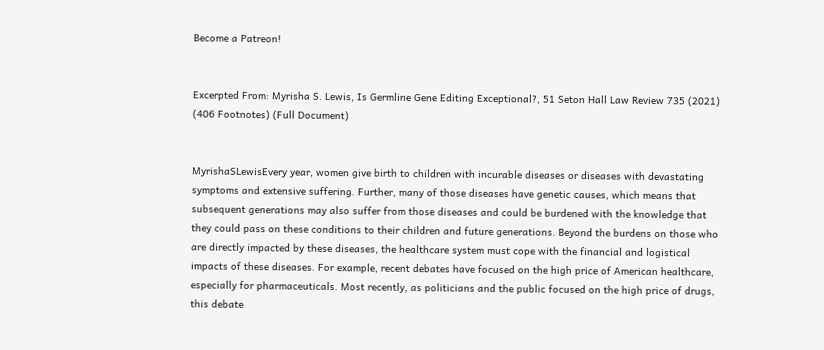Become a Patreon!


Excerpted From: Myrisha S. Lewis, Is Germline Gene Editing Exceptional?, 51 Seton Hall Law Review 735 (2021) (406 Footnotes) (Full Document)


MyrishaSLewisEvery year, women give birth to children with incurable diseases or diseases with devastating symptoms and extensive suffering. Further, many of those diseases have genetic causes, which means that subsequent generations may also suffer from those diseases and could be burdened with the knowledge that they could pass on these conditions to their children and future generations. Beyond the burdens on those who are directly impacted by these diseases, the healthcare system must cope with the financial and logistical impacts of these diseases. For example, recent debates have focused on the high price of American healthcare, especially for pharmaceuticals. Most recently, as politicians and the public focused on the high price of drugs, this debate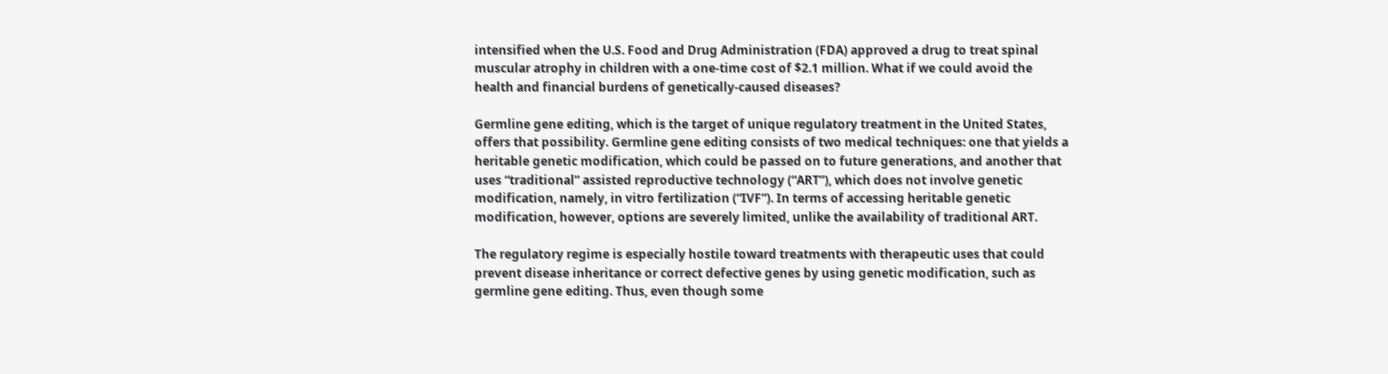intensified when the U.S. Food and Drug Administration (FDA) approved a drug to treat spinal muscular atrophy in children with a one-time cost of $2.1 million. What if we could avoid the health and financial burdens of genetically-caused diseases?

Germline gene editing, which is the target of unique regulatory treatment in the United States, offers that possibility. Germline gene editing consists of two medical techniques: one that yields a heritable genetic modification, which could be passed on to future generations, and another that uses “traditional” assisted reproductive technology (“ART”), which does not involve genetic modification, namely, in vitro fertilization (“IVF”). In terms of accessing heritable genetic modification, however, options are severely limited, unlike the availability of traditional ART.

The regulatory regime is especially hostile toward treatments with therapeutic uses that could prevent disease inheritance or correct defective genes by using genetic modification, such as germline gene editing. Thus, even though some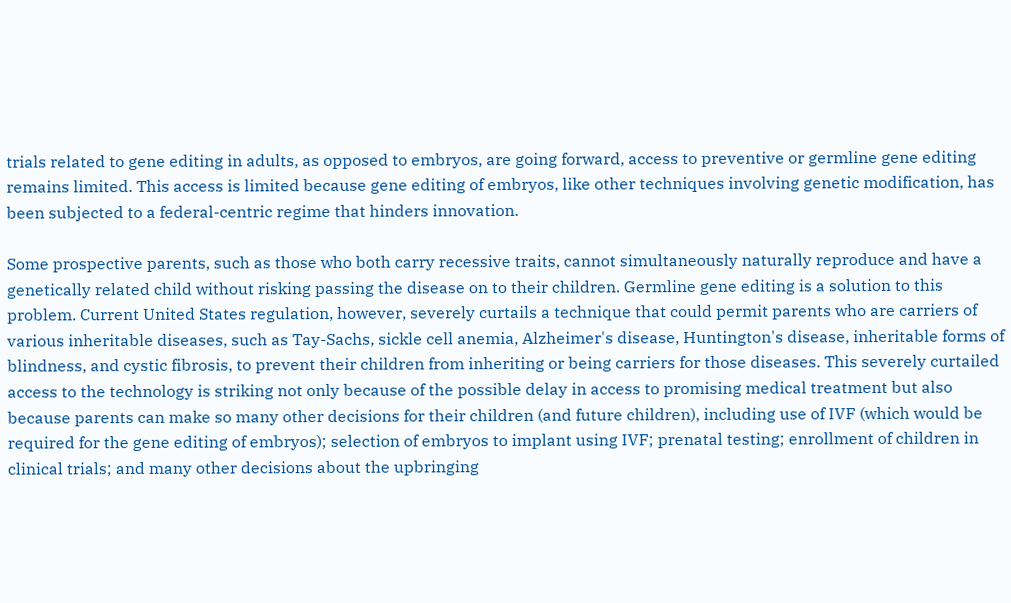trials related to gene editing in adults, as opposed to embryos, are going forward, access to preventive or germline gene editing remains limited. This access is limited because gene editing of embryos, like other techniques involving genetic modification, has been subjected to a federal-centric regime that hinders innovation.

Some prospective parents, such as those who both carry recessive traits, cannot simultaneously naturally reproduce and have a genetically related child without risking passing the disease on to their children. Germline gene editing is a solution to this problem. Current United States regulation, however, severely curtails a technique that could permit parents who are carriers of various inheritable diseases, such as Tay-Sachs, sickle cell anemia, Alzheimer's disease, Huntington's disease, inheritable forms of blindness, and cystic fibrosis, to prevent their children from inheriting or being carriers for those diseases. This severely curtailed access to the technology is striking not only because of the possible delay in access to promising medical treatment but also because parents can make so many other decisions for their children (and future children), including use of IVF (which would be required for the gene editing of embryos); selection of embryos to implant using IVF; prenatal testing; enrollment of children in clinical trials; and many other decisions about the upbringing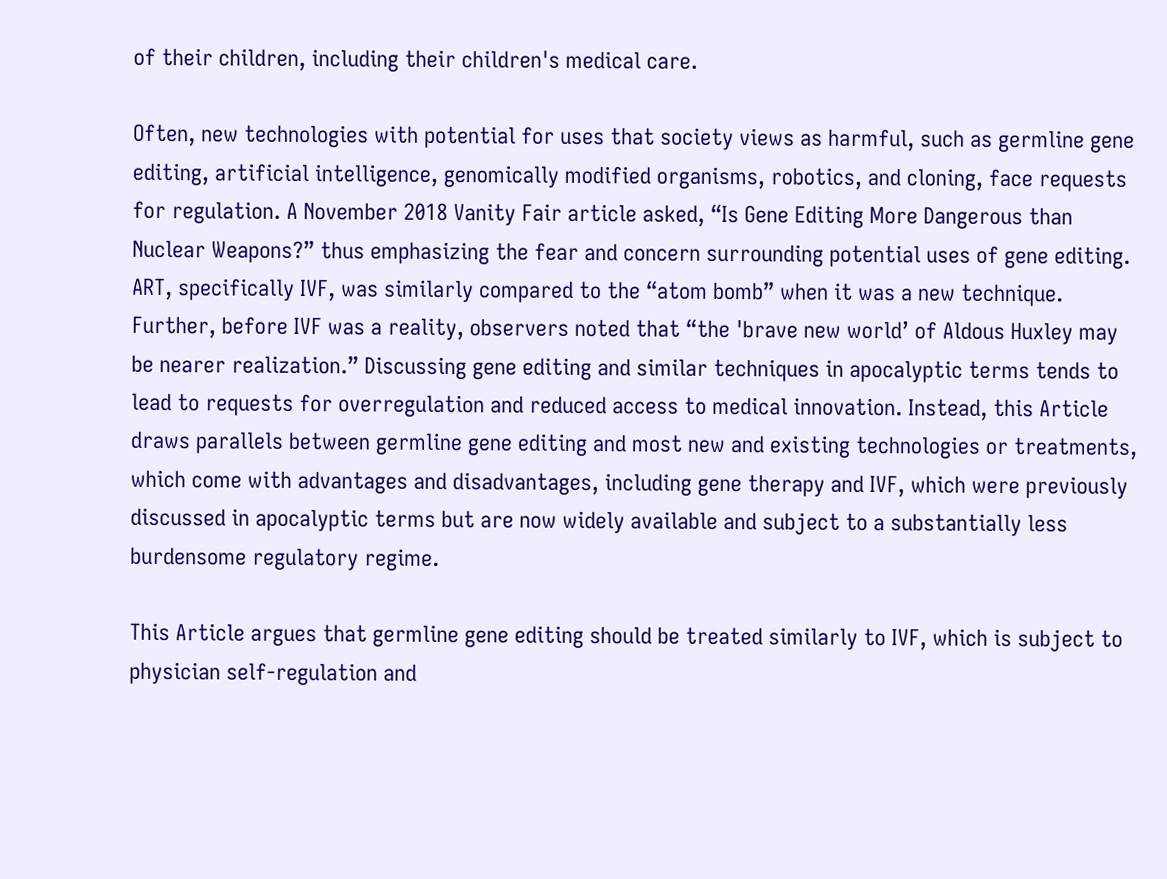of their children, including their children's medical care.

Often, new technologies with potential for uses that society views as harmful, such as germline gene editing, artificial intelligence, genomically modified organisms, robotics, and cloning, face requests for regulation. A November 2018 Vanity Fair article asked, “Is Gene Editing More Dangerous than Nuclear Weapons?” thus emphasizing the fear and concern surrounding potential uses of gene editing. ART, specifically IVF, was similarly compared to the “atom bomb” when it was a new technique. Further, before IVF was a reality, observers noted that “the 'brave new world’ of Aldous Huxley may be nearer realization.” Discussing gene editing and similar techniques in apocalyptic terms tends to lead to requests for overregulation and reduced access to medical innovation. Instead, this Article draws parallels between germline gene editing and most new and existing technologies or treatments, which come with advantages and disadvantages, including gene therapy and IVF, which were previously discussed in apocalyptic terms but are now widely available and subject to a substantially less burdensome regulatory regime.

This Article argues that germline gene editing should be treated similarly to IVF, which is subject to physician self-regulation and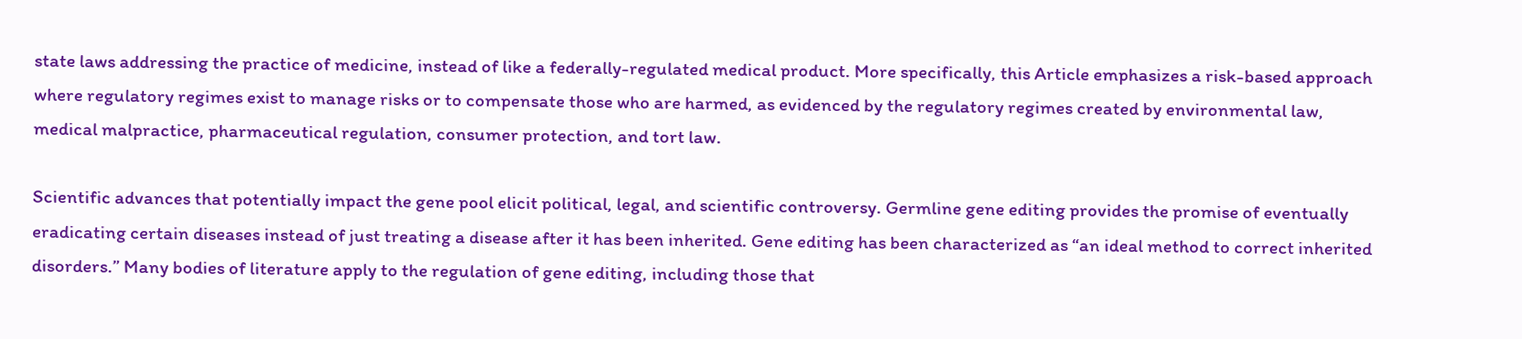state laws addressing the practice of medicine, instead of like a federally-regulated medical product. More specifically, this Article emphasizes a risk-based approach where regulatory regimes exist to manage risks or to compensate those who are harmed, as evidenced by the regulatory regimes created by environmental law, medical malpractice, pharmaceutical regulation, consumer protection, and tort law.

Scientific advances that potentially impact the gene pool elicit political, legal, and scientific controversy. Germline gene editing provides the promise of eventually eradicating certain diseases instead of just treating a disease after it has been inherited. Gene editing has been characterized as “an ideal method to correct inherited disorders.” Many bodies of literature apply to the regulation of gene editing, including those that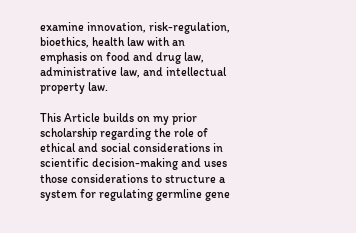examine innovation, risk-regulation, bioethics, health law with an emphasis on food and drug law, administrative law, and intellectual property law.

This Article builds on my prior scholarship regarding the role of ethical and social considerations in scientific decision-making and uses those considerations to structure a system for regulating germline gene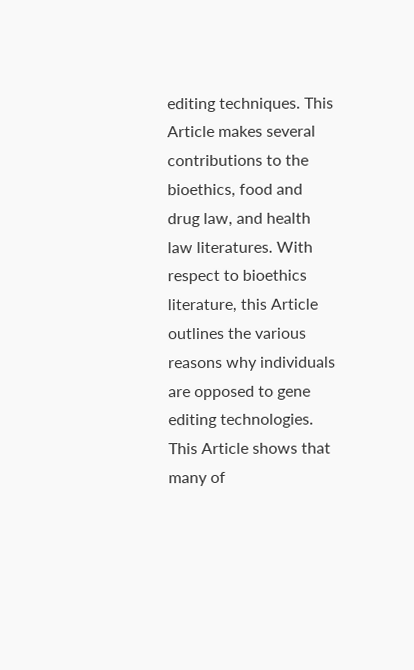editing techniques. This Article makes several contributions to the bioethics, food and drug law, and health law literatures. With respect to bioethics literature, this Article outlines the various reasons why individuals are opposed to gene editing technologies. This Article shows that many of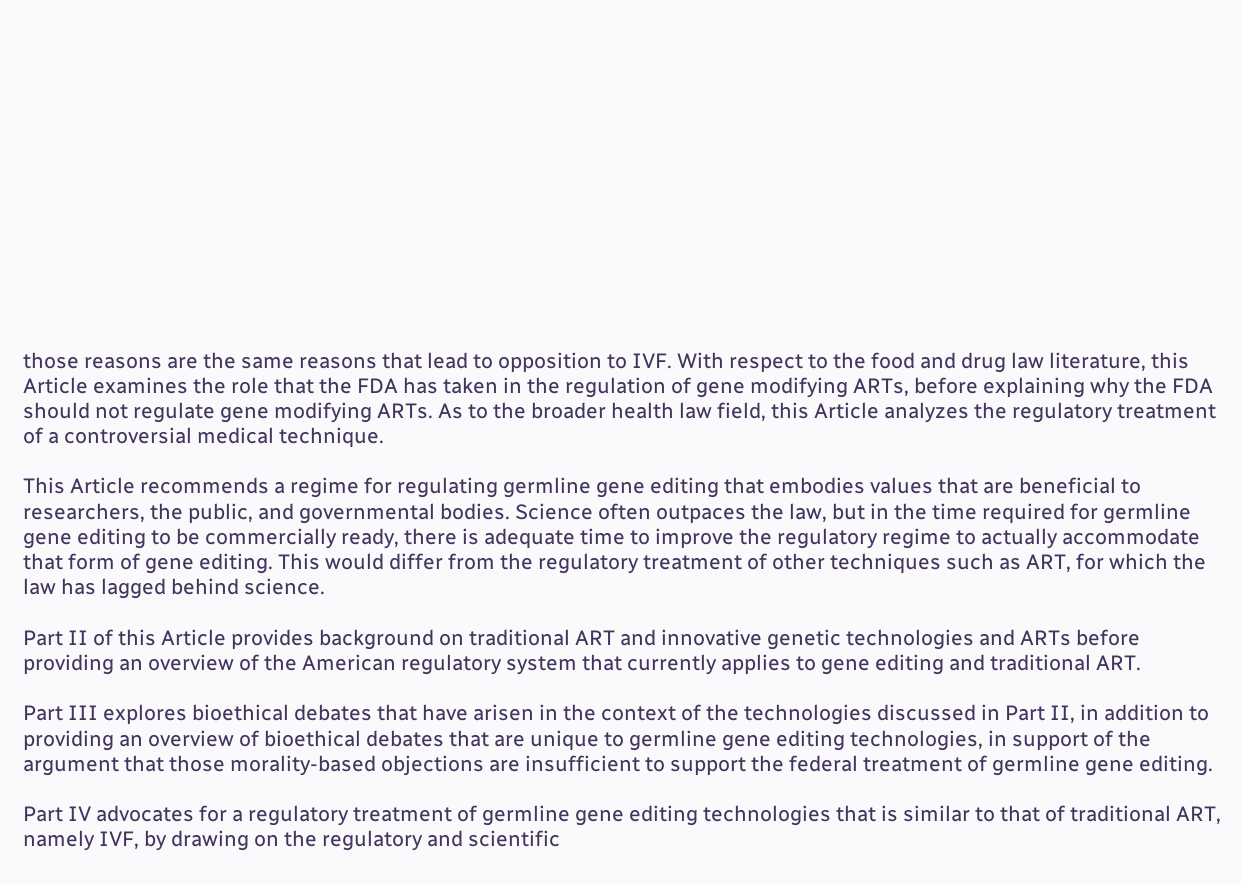those reasons are the same reasons that lead to opposition to IVF. With respect to the food and drug law literature, this Article examines the role that the FDA has taken in the regulation of gene modifying ARTs, before explaining why the FDA should not regulate gene modifying ARTs. As to the broader health law field, this Article analyzes the regulatory treatment of a controversial medical technique.

This Article recommends a regime for regulating germline gene editing that embodies values that are beneficial to researchers, the public, and governmental bodies. Science often outpaces the law, but in the time required for germline gene editing to be commercially ready, there is adequate time to improve the regulatory regime to actually accommodate that form of gene editing. This would differ from the regulatory treatment of other techniques such as ART, for which the law has lagged behind science.

Part II of this Article provides background on traditional ART and innovative genetic technologies and ARTs before providing an overview of the American regulatory system that currently applies to gene editing and traditional ART.

Part III explores bioethical debates that have arisen in the context of the technologies discussed in Part II, in addition to providing an overview of bioethical debates that are unique to germline gene editing technologies, in support of the argument that those morality-based objections are insufficient to support the federal treatment of germline gene editing.

Part IV advocates for a regulatory treatment of germline gene editing technologies that is similar to that of traditional ART, namely IVF, by drawing on the regulatory and scientific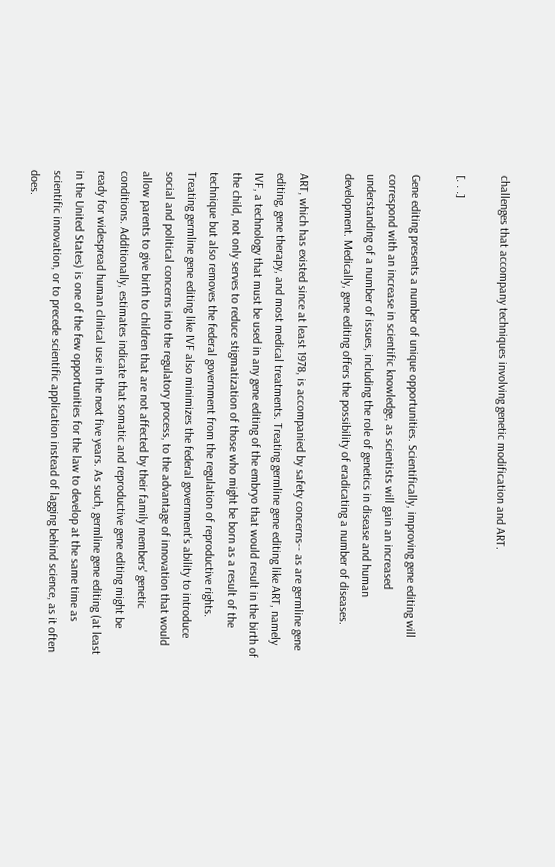challenges that accompany techniques involving genetic modification and ART.

[. . .]

Gene editing presents a number of unique opportunities. Scientifically, improving gene editing will correspond with an increase in scientific knowledge, as scientists will gain an increased understanding of a number of issues, including the role of genetics in disease and human development. Medically, gene editing offers the possibility of eradicating a number of diseases.

ART, which has existed since at least 1978, is accompanied by safety concerns-- as are germline gene editing, gene therapy, and most medical treatments. Treating germline gene editing like ART, namely IVF, a technology that must be used in any gene editing of the embryo that would result in the birth of the child, not only serves to reduce stigmatization of those who might be born as a result of the technique but also removes the federal government from the regulation of reproductive rights. Treating germline gene editing like IVF also minimizes the federal government's ability to introduce social and political concerns into the regulatory process, to the advantage of innovation that would allow parents to give birth to children that are not affected by their family members' genetic conditions. Additionally, estimates indicate that somatic and reproductive gene editing might be ready for widespread human clinical use in the next five years. As such, germline gene editing (at least in the United States) is one of the few opportunities for the law to develop at the same time as scientific innovation, or to precede scientific application instead of lagging behind science, as it often does.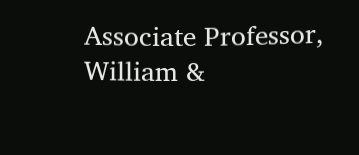Associate Professor, William &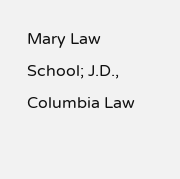Mary Law School; J.D., Columbia Law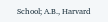School; A.B., Harvard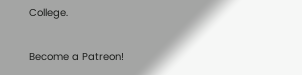College.

Become a Patreon!